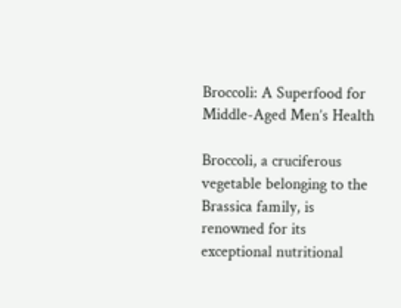Broccoli: A Superfood for Middle-Aged Men’s Health

Broccoli, a cruciferous vegetable belonging to the Brassica family, is renowned for its exceptional nutritional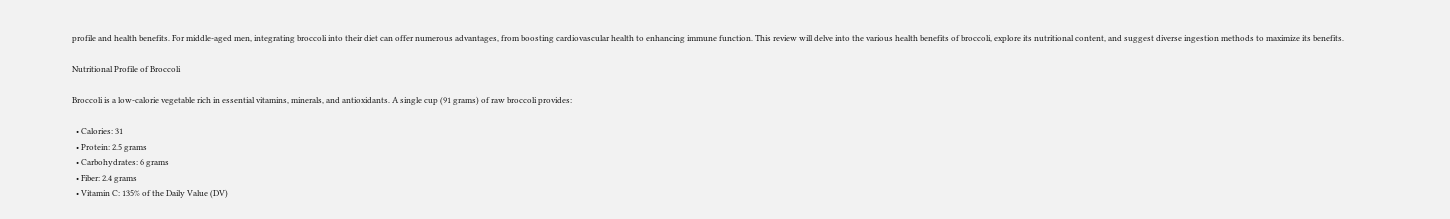profile and health benefits. For middle-aged men, integrating broccoli into their diet can offer numerous advantages, from boosting cardiovascular health to enhancing immune function. This review will delve into the various health benefits of broccoli, explore its nutritional content, and suggest diverse ingestion methods to maximize its benefits.

Nutritional Profile of Broccoli

Broccoli is a low-calorie vegetable rich in essential vitamins, minerals, and antioxidants. A single cup (91 grams) of raw broccoli provides:

  • Calories: 31
  • Protein: 2.5 grams
  • Carbohydrates: 6 grams
  • Fiber: 2.4 grams
  • Vitamin C: 135% of the Daily Value (DV)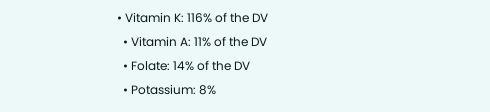• Vitamin K: 116% of the DV
  • Vitamin A: 11% of the DV
  • Folate: 14% of the DV
  • Potassium: 8%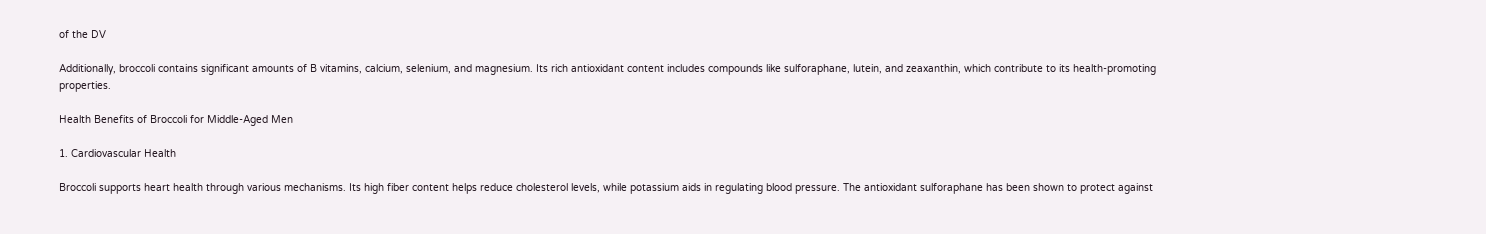of the DV

Additionally, broccoli contains significant amounts of B vitamins, calcium, selenium, and magnesium. Its rich antioxidant content includes compounds like sulforaphane, lutein, and zeaxanthin, which contribute to its health-promoting properties.

Health Benefits of Broccoli for Middle-Aged Men

1. Cardiovascular Health

Broccoli supports heart health through various mechanisms. Its high fiber content helps reduce cholesterol levels, while potassium aids in regulating blood pressure. The antioxidant sulforaphane has been shown to protect against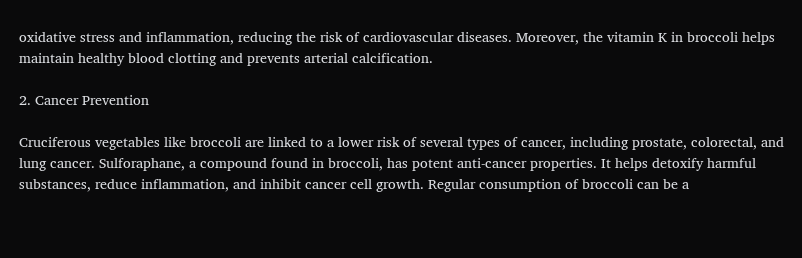oxidative stress and inflammation, reducing the risk of cardiovascular diseases. Moreover, the vitamin K in broccoli helps maintain healthy blood clotting and prevents arterial calcification.

2. Cancer Prevention

Cruciferous vegetables like broccoli are linked to a lower risk of several types of cancer, including prostate, colorectal, and lung cancer. Sulforaphane, a compound found in broccoli, has potent anti-cancer properties. It helps detoxify harmful substances, reduce inflammation, and inhibit cancer cell growth. Regular consumption of broccoli can be a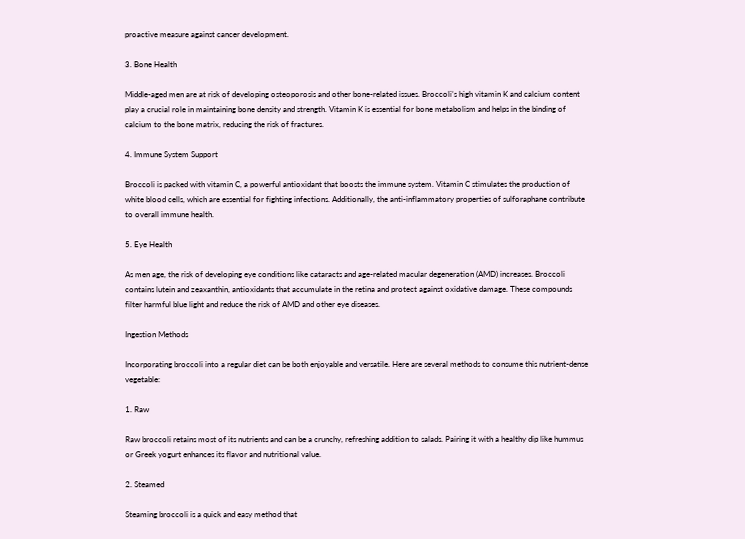proactive measure against cancer development.

3. Bone Health

Middle-aged men are at risk of developing osteoporosis and other bone-related issues. Broccoli’s high vitamin K and calcium content play a crucial role in maintaining bone density and strength. Vitamin K is essential for bone metabolism and helps in the binding of calcium to the bone matrix, reducing the risk of fractures.

4. Immune System Support

Broccoli is packed with vitamin C, a powerful antioxidant that boosts the immune system. Vitamin C stimulates the production of white blood cells, which are essential for fighting infections. Additionally, the anti-inflammatory properties of sulforaphane contribute to overall immune health.

5. Eye Health

As men age, the risk of developing eye conditions like cataracts and age-related macular degeneration (AMD) increases. Broccoli contains lutein and zeaxanthin, antioxidants that accumulate in the retina and protect against oxidative damage. These compounds filter harmful blue light and reduce the risk of AMD and other eye diseases.

Ingestion Methods

Incorporating broccoli into a regular diet can be both enjoyable and versatile. Here are several methods to consume this nutrient-dense vegetable:

1. Raw

Raw broccoli retains most of its nutrients and can be a crunchy, refreshing addition to salads. Pairing it with a healthy dip like hummus or Greek yogurt enhances its flavor and nutritional value.

2. Steamed

Steaming broccoli is a quick and easy method that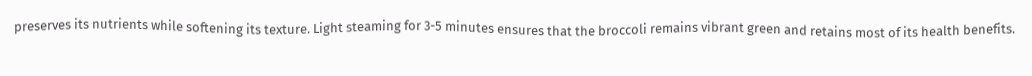preserves its nutrients while softening its texture. Light steaming for 3-5 minutes ensures that the broccoli remains vibrant green and retains most of its health benefits.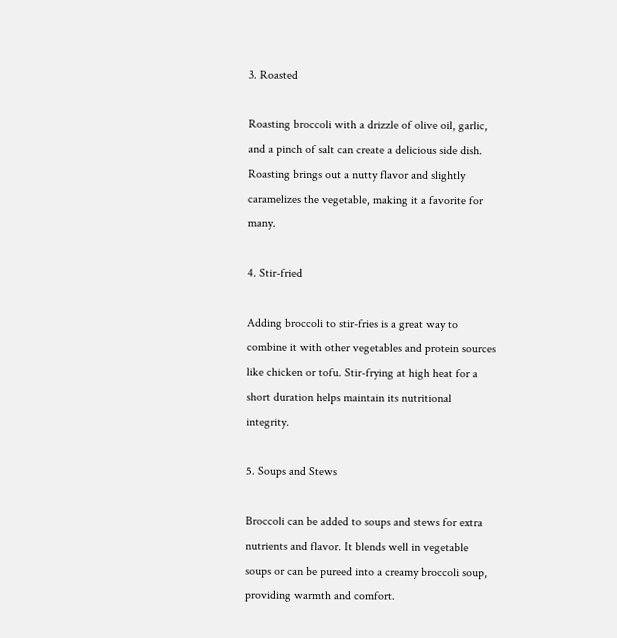3. Roasted

Roasting broccoli with a drizzle of olive oil, garlic, and a pinch of salt can create a delicious side dish. Roasting brings out a nutty flavor and slightly caramelizes the vegetable, making it a favorite for many.

4. Stir-fried

Adding broccoli to stir-fries is a great way to combine it with other vegetables and protein sources like chicken or tofu. Stir-frying at high heat for a short duration helps maintain its nutritional integrity.

5. Soups and Stews

Broccoli can be added to soups and stews for extra nutrients and flavor. It blends well in vegetable soups or can be pureed into a creamy broccoli soup, providing warmth and comfort.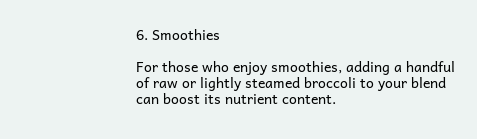6. Smoothies

For those who enjoy smoothies, adding a handful of raw or lightly steamed broccoli to your blend can boost its nutrient content.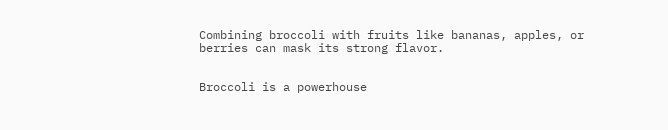Combining broccoli with fruits like bananas, apples, or berries can mask its strong flavor.


Broccoli is a powerhouse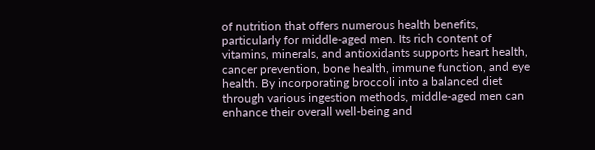of nutrition that offers numerous health benefits, particularly for middle-aged men. Its rich content of vitamins, minerals, and antioxidants supports heart health, cancer prevention, bone health, immune function, and eye health. By incorporating broccoli into a balanced diet through various ingestion methods, middle-aged men can enhance their overall well-being and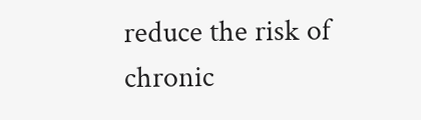reduce the risk of chronic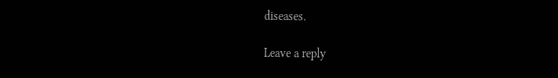diseases.

Leave a reply